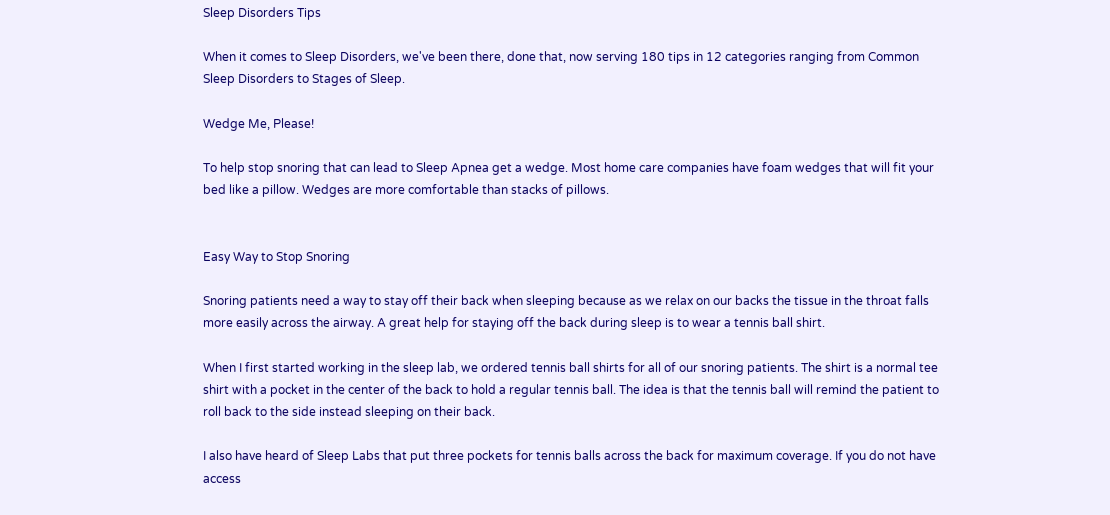Sleep Disorders Tips

When it comes to Sleep Disorders, we've been there, done that, now serving 180 tips in 12 categories ranging from Common Sleep Disorders to Stages of Sleep.

Wedge Me, Please!

To help stop snoring that can lead to Sleep Apnea get a wedge. Most home care companies have foam wedges that will fit your bed like a pillow. Wedges are more comfortable than stacks of pillows.


Easy Way to Stop Snoring

Snoring patients need a way to stay off their back when sleeping because as we relax on our backs the tissue in the throat falls more easily across the airway. A great help for staying off the back during sleep is to wear a tennis ball shirt.

When I first started working in the sleep lab, we ordered tennis ball shirts for all of our snoring patients. The shirt is a normal tee shirt with a pocket in the center of the back to hold a regular tennis ball. The idea is that the tennis ball will remind the patient to roll back to the side instead sleeping on their back.

I also have heard of Sleep Labs that put three pockets for tennis balls across the back for maximum coverage. If you do not have access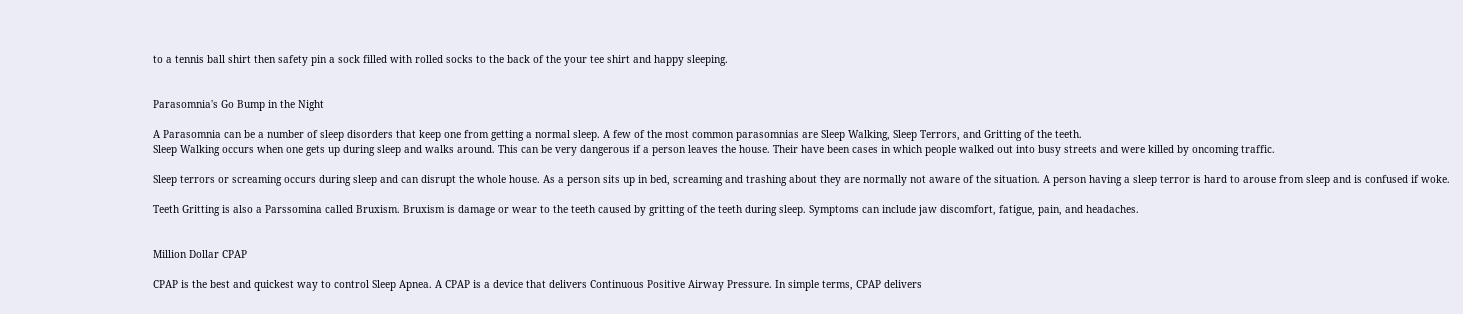to a tennis ball shirt then safety pin a sock filled with rolled socks to the back of the your tee shirt and happy sleeping.


Parasomnia's Go Bump in the Night

A Parasomnia can be a number of sleep disorders that keep one from getting a normal sleep. A few of the most common parasomnias are Sleep Walking, Sleep Terrors, and Gritting of the teeth.
Sleep Walking occurs when one gets up during sleep and walks around. This can be very dangerous if a person leaves the house. Their have been cases in which people walked out into busy streets and were killed by oncoming traffic.

Sleep terrors or screaming occurs during sleep and can disrupt the whole house. As a person sits up in bed, screaming and trashing about they are normally not aware of the situation. A person having a sleep terror is hard to arouse from sleep and is confused if woke.

Teeth Gritting is also a Parssomina called Bruxism. Bruxism is damage or wear to the teeth caused by gritting of the teeth during sleep. Symptoms can include jaw discomfort, fatigue, pain, and headaches.


Million Dollar CPAP

CPAP is the best and quickest way to control Sleep Apnea. A CPAP is a device that delivers Continuous Positive Airway Pressure. In simple terms, CPAP delivers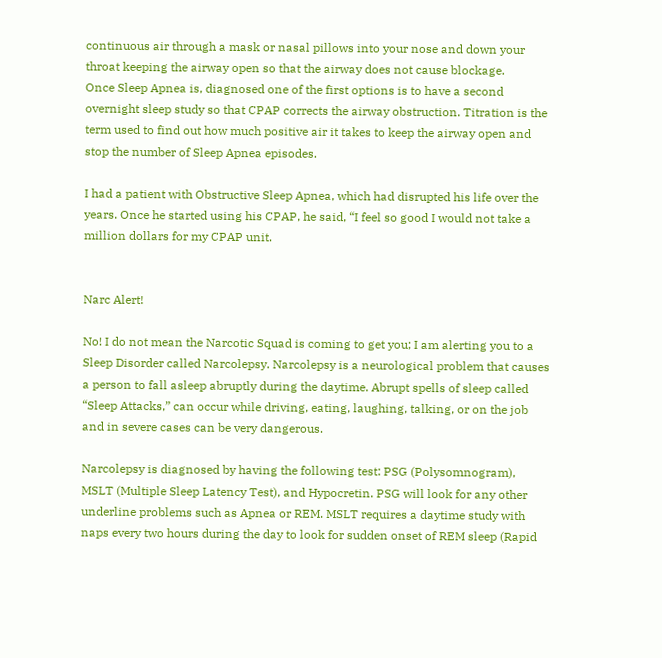continuous air through a mask or nasal pillows into your nose and down your throat keeping the airway open so that the airway does not cause blockage.
Once Sleep Apnea is, diagnosed one of the first options is to have a second overnight sleep study so that CPAP corrects the airway obstruction. Titration is the term used to find out how much positive air it takes to keep the airway open and stop the number of Sleep Apnea episodes.

I had a patient with Obstructive Sleep Apnea, which had disrupted his life over the years. Once he started using his CPAP, he said, “I feel so good I would not take a million dollars for my CPAP unit.


Narc Alert!

No! I do not mean the Narcotic Squad is coming to get you; I am alerting you to a Sleep Disorder called Narcolepsy. Narcolepsy is a neurological problem that causes a person to fall asleep abruptly during the daytime. Abrupt spells of sleep called “Sleep Attacks,” can occur while driving, eating, laughing, talking, or on the job and in severe cases can be very dangerous.

Narcolepsy is diagnosed by having the following test: PSG (Polysomnogram), MSLT (Multiple Sleep Latency Test), and Hypocretin. PSG will look for any other underline problems such as Apnea or REM. MSLT requires a daytime study with naps every two hours during the day to look for sudden onset of REM sleep (Rapid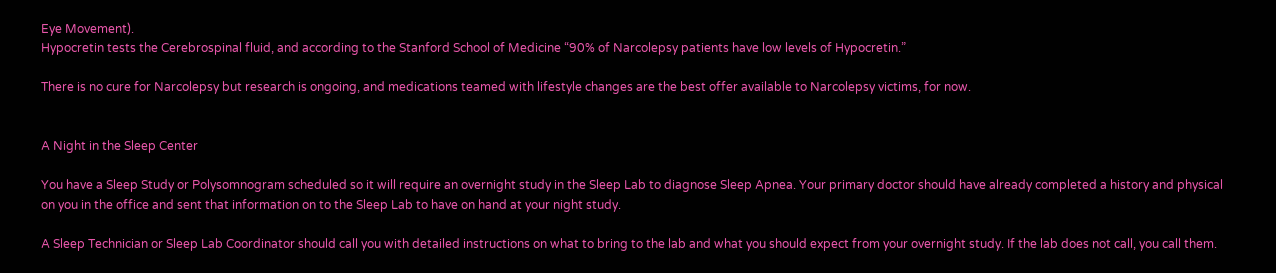Eye Movement).
Hypocretin tests the Cerebrospinal fluid, and according to the Stanford School of Medicine “90% of Narcolepsy patients have low levels of Hypocretin.”

There is no cure for Narcolepsy but research is ongoing, and medications teamed with lifestyle changes are the best offer available to Narcolepsy victims, for now.


A Night in the Sleep Center

You have a Sleep Study or Polysomnogram scheduled so it will require an overnight study in the Sleep Lab to diagnose Sleep Apnea. Your primary doctor should have already completed a history and physical on you in the office and sent that information on to the Sleep Lab to have on hand at your night study.

A Sleep Technician or Sleep Lab Coordinator should call you with detailed instructions on what to bring to the lab and what you should expect from your overnight study. If the lab does not call, you call them.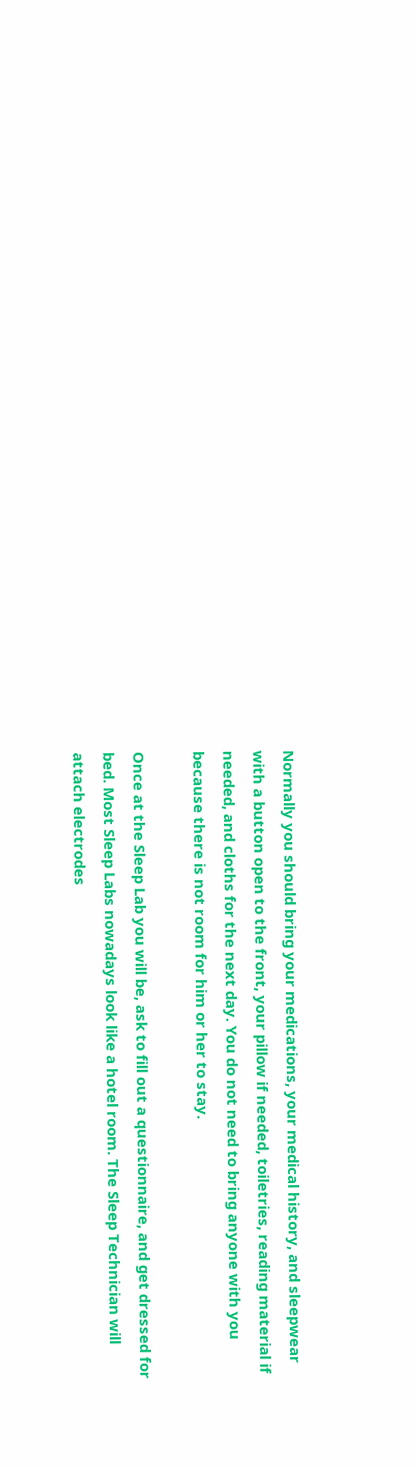Normally you should bring your medications, your medical history, and sleepwear with a button open to the front, your pillow if needed, toiletries, reading material if needed, and cloths for the next day. You do not need to bring anyone with you because there is not room for him or her to stay.

Once at the Sleep Lab you will be, ask to fill out a questionnaire, and get dressed for bed. Most Sleep Labs nowadays look like a hotel room. The Sleep Technician will attach electrodes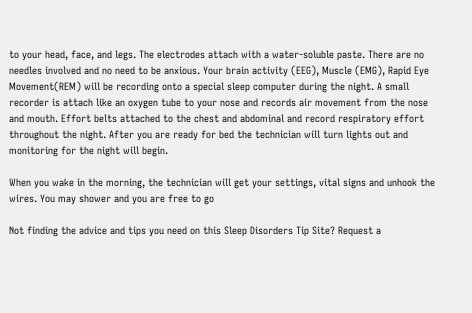to your head, face, and legs. The electrodes attach with a water-soluble paste. There are no needles involved and no need to be anxious. Your brain activity (EEG), Muscle (EMG), Rapid Eye Movement(REM) will be recording onto a special sleep computer during the night. A small recorder is attach like an oxygen tube to your nose and records air movement from the nose and mouth. Effort belts attached to the chest and abdominal and record respiratory effort throughout the night. After you are ready for bed the technician will turn lights out and monitoring for the night will begin.

When you wake in the morning, the technician will get your settings, vital signs and unhook the wires. You may shower and you are free to go

Not finding the advice and tips you need on this Sleep Disorders Tip Site? Request a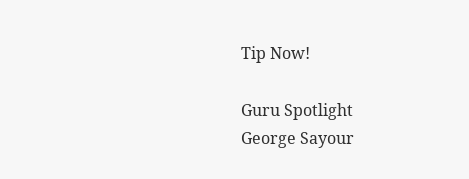Tip Now!

Guru Spotlight
George Sayour